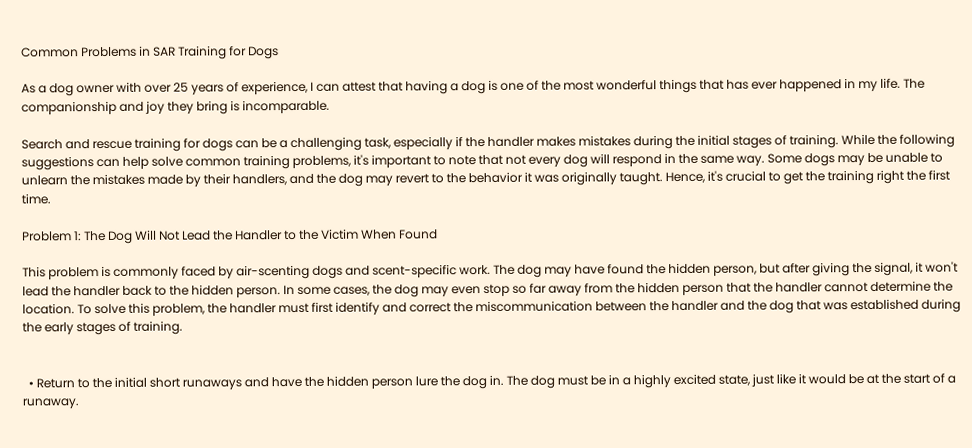Common Problems in SAR Training for Dogs

As a dog owner with over 25 years of experience, I can attest that having a dog is one of the most wonderful things that has ever happened in my life. The companionship and joy they bring is incomparable.

Search and rescue training for dogs can be a challenging task, especially if the handler makes mistakes during the initial stages of training. While the following suggestions can help solve common training problems, it's important to note that not every dog will respond in the same way. Some dogs may be unable to unlearn the mistakes made by their handlers, and the dog may revert to the behavior it was originally taught. Hence, it's crucial to get the training right the first time.

Problem 1: The Dog Will Not Lead the Handler to the Victim When Found

This problem is commonly faced by air-scenting dogs and scent-specific work. The dog may have found the hidden person, but after giving the signal, it won't lead the handler back to the hidden person. In some cases, the dog may even stop so far away from the hidden person that the handler cannot determine the location. To solve this problem, the handler must first identify and correct the miscommunication between the handler and the dog that was established during the early stages of training.


  • Return to the initial short runaways and have the hidden person lure the dog in. The dog must be in a highly excited state, just like it would be at the start of a runaway.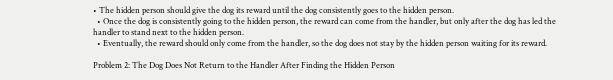• The hidden person should give the dog its reward until the dog consistently goes to the hidden person.
  • Once the dog is consistently going to the hidden person, the reward can come from the handler, but only after the dog has led the handler to stand next to the hidden person.
  • Eventually, the reward should only come from the handler, so the dog does not stay by the hidden person waiting for its reward.

Problem 2: The Dog Does Not Return to the Handler After Finding the Hidden Person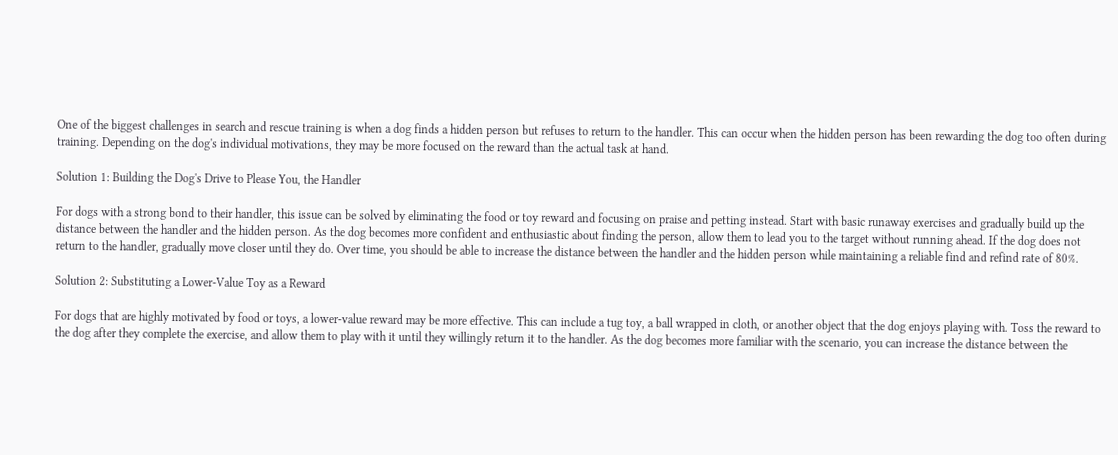One of the biggest challenges in search and rescue training is when a dog finds a hidden person but refuses to return to the handler. This can occur when the hidden person has been rewarding the dog too often during training. Depending on the dog's individual motivations, they may be more focused on the reward than the actual task at hand.

Solution 1: Building the Dog's Drive to Please You, the Handler

For dogs with a strong bond to their handler, this issue can be solved by eliminating the food or toy reward and focusing on praise and petting instead. Start with basic runaway exercises and gradually build up the distance between the handler and the hidden person. As the dog becomes more confident and enthusiastic about finding the person, allow them to lead you to the target without running ahead. If the dog does not return to the handler, gradually move closer until they do. Over time, you should be able to increase the distance between the handler and the hidden person while maintaining a reliable find and refind rate of 80%.

Solution 2: Substituting a Lower-Value Toy as a Reward

For dogs that are highly motivated by food or toys, a lower-value reward may be more effective. This can include a tug toy, a ball wrapped in cloth, or another object that the dog enjoys playing with. Toss the reward to the dog after they complete the exercise, and allow them to play with it until they willingly return it to the handler. As the dog becomes more familiar with the scenario, you can increase the distance between the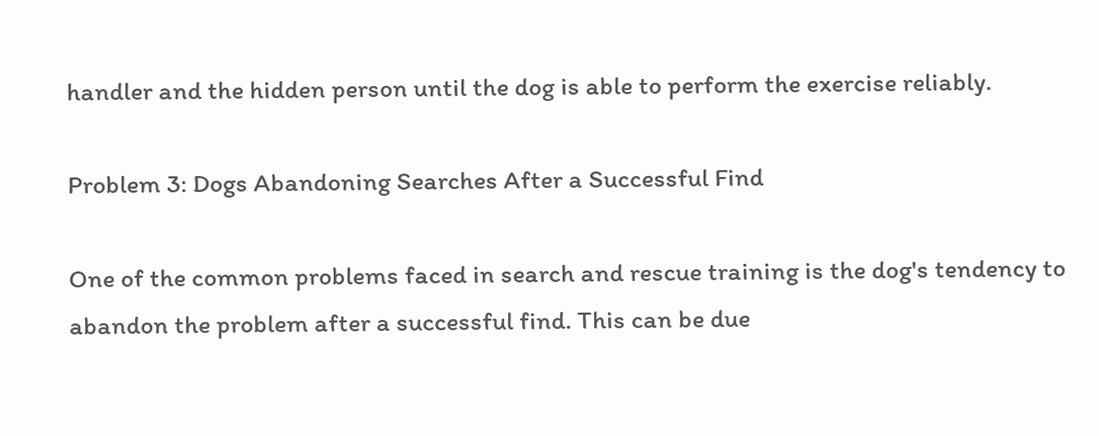handler and the hidden person until the dog is able to perform the exercise reliably.

Problem 3: Dogs Abandoning Searches After a Successful Find

One of the common problems faced in search and rescue training is the dog's tendency to abandon the problem after a successful find. This can be due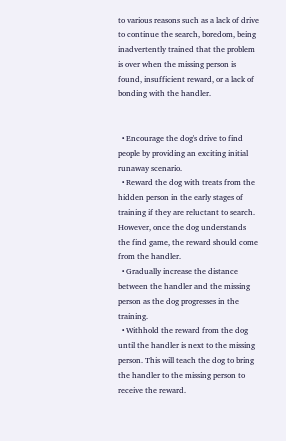to various reasons such as a lack of drive to continue the search, boredom, being inadvertently trained that the problem is over when the missing person is found, insufficient reward, or a lack of bonding with the handler.


  • Encourage the dog's drive to find people by providing an exciting initial runaway scenario.
  • Reward the dog with treats from the hidden person in the early stages of training if they are reluctant to search. However, once the dog understands the find game, the reward should come from the handler.
  • Gradually increase the distance between the handler and the missing person as the dog progresses in the training.
  • Withhold the reward from the dog until the handler is next to the missing person. This will teach the dog to bring the handler to the missing person to receive the reward.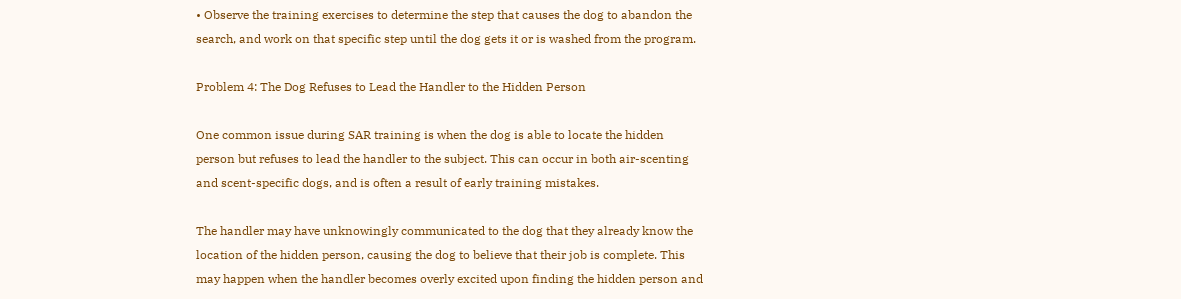• Observe the training exercises to determine the step that causes the dog to abandon the search, and work on that specific step until the dog gets it or is washed from the program.

Problem 4: The Dog Refuses to Lead the Handler to the Hidden Person

One common issue during SAR training is when the dog is able to locate the hidden person but refuses to lead the handler to the subject. This can occur in both air-scenting and scent-specific dogs, and is often a result of early training mistakes.

The handler may have unknowingly communicated to the dog that they already know the location of the hidden person, causing the dog to believe that their job is complete. This may happen when the handler becomes overly excited upon finding the hidden person and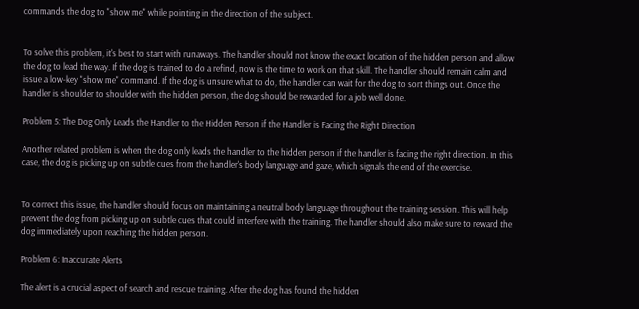commands the dog to "show me" while pointing in the direction of the subject.


To solve this problem, it's best to start with runaways. The handler should not know the exact location of the hidden person and allow the dog to lead the way. If the dog is trained to do a refind, now is the time to work on that skill. The handler should remain calm and issue a low-key "show me" command. If the dog is unsure what to do, the handler can wait for the dog to sort things out. Once the handler is shoulder to shoulder with the hidden person, the dog should be rewarded for a job well done.

Problem 5: The Dog Only Leads the Handler to the Hidden Person if the Handler is Facing the Right Direction

Another related problem is when the dog only leads the handler to the hidden person if the handler is facing the right direction. In this case, the dog is picking up on subtle cues from the handler's body language and gaze, which signals the end of the exercise.


To correct this issue, the handler should focus on maintaining a neutral body language throughout the training session. This will help prevent the dog from picking up on subtle cues that could interfere with the training. The handler should also make sure to reward the dog immediately upon reaching the hidden person.

Problem 6: Inaccurate Alerts

The alert is a crucial aspect of search and rescue training. After the dog has found the hidden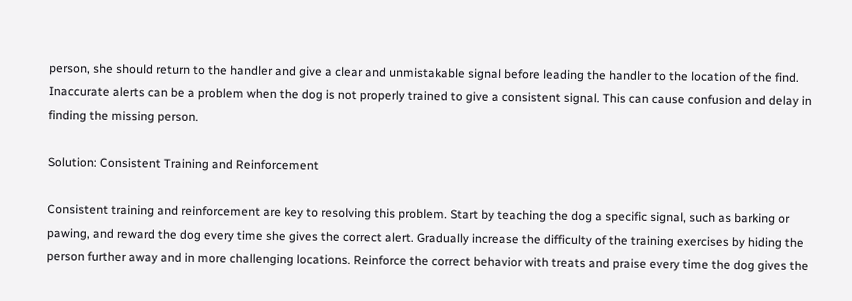person, she should return to the handler and give a clear and unmistakable signal before leading the handler to the location of the find. Inaccurate alerts can be a problem when the dog is not properly trained to give a consistent signal. This can cause confusion and delay in finding the missing person.

Solution: Consistent Training and Reinforcement

Consistent training and reinforcement are key to resolving this problem. Start by teaching the dog a specific signal, such as barking or pawing, and reward the dog every time she gives the correct alert. Gradually increase the difficulty of the training exercises by hiding the person further away and in more challenging locations. Reinforce the correct behavior with treats and praise every time the dog gives the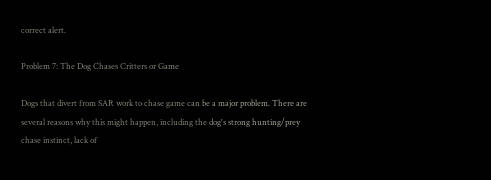correct alert.

Problem 7: The Dog Chases Critters or Game

Dogs that divert from SAR work to chase game can be a major problem. There are several reasons why this might happen, including the dog's strong hunting/prey chase instinct, lack of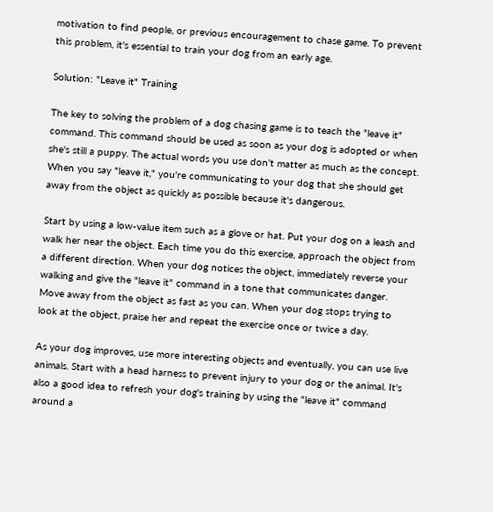motivation to find people, or previous encouragement to chase game. To prevent this problem, it's essential to train your dog from an early age.

Solution: "Leave it" Training

The key to solving the problem of a dog chasing game is to teach the "leave it" command. This command should be used as soon as your dog is adopted or when she's still a puppy. The actual words you use don't matter as much as the concept. When you say "leave it," you're communicating to your dog that she should get away from the object as quickly as possible because it's dangerous.

Start by using a low-value item such as a glove or hat. Put your dog on a leash and walk her near the object. Each time you do this exercise, approach the object from a different direction. When your dog notices the object, immediately reverse your walking and give the "leave it" command in a tone that communicates danger. Move away from the object as fast as you can. When your dog stops trying to look at the object, praise her and repeat the exercise once or twice a day.

As your dog improves, use more interesting objects and eventually, you can use live animals. Start with a head harness to prevent injury to your dog or the animal. It's also a good idea to refresh your dog's training by using the "leave it" command around a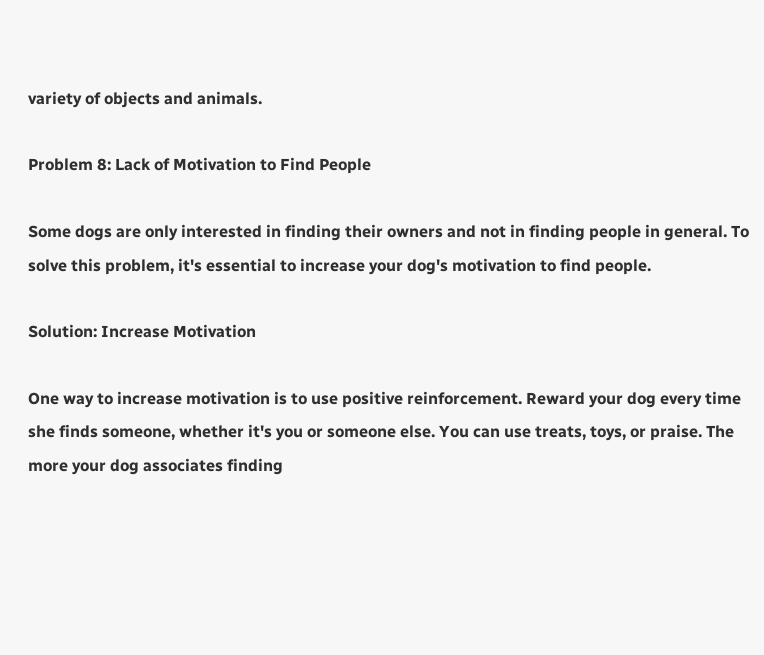variety of objects and animals.

Problem 8: Lack of Motivation to Find People

Some dogs are only interested in finding their owners and not in finding people in general. To solve this problem, it's essential to increase your dog's motivation to find people.

Solution: Increase Motivation

One way to increase motivation is to use positive reinforcement. Reward your dog every time she finds someone, whether it's you or someone else. You can use treats, toys, or praise. The more your dog associates finding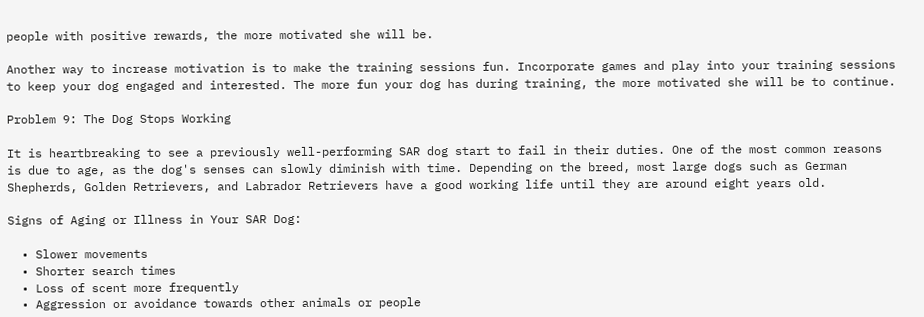people with positive rewards, the more motivated she will be.

Another way to increase motivation is to make the training sessions fun. Incorporate games and play into your training sessions to keep your dog engaged and interested. The more fun your dog has during training, the more motivated she will be to continue.

Problem 9: The Dog Stops Working

It is heartbreaking to see a previously well-performing SAR dog start to fail in their duties. One of the most common reasons is due to age, as the dog's senses can slowly diminish with time. Depending on the breed, most large dogs such as German Shepherds, Golden Retrievers, and Labrador Retrievers have a good working life until they are around eight years old.

Signs of Aging or Illness in Your SAR Dog:

  • Slower movements
  • Shorter search times
  • Loss of scent more frequently
  • Aggression or avoidance towards other animals or people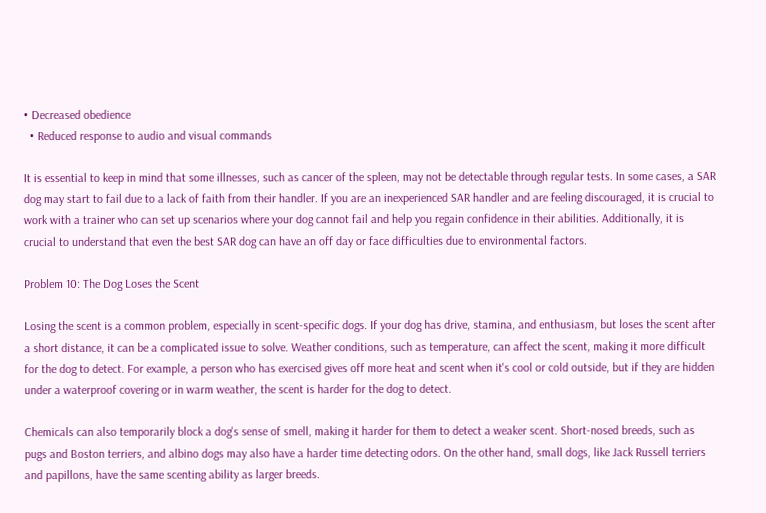• Decreased obedience
  • Reduced response to audio and visual commands

It is essential to keep in mind that some illnesses, such as cancer of the spleen, may not be detectable through regular tests. In some cases, a SAR dog may start to fail due to a lack of faith from their handler. If you are an inexperienced SAR handler and are feeling discouraged, it is crucial to work with a trainer who can set up scenarios where your dog cannot fail and help you regain confidence in their abilities. Additionally, it is crucial to understand that even the best SAR dog can have an off day or face difficulties due to environmental factors.

Problem 10: The Dog Loses the Scent

Losing the scent is a common problem, especially in scent-specific dogs. If your dog has drive, stamina, and enthusiasm, but loses the scent after a short distance, it can be a complicated issue to solve. Weather conditions, such as temperature, can affect the scent, making it more difficult for the dog to detect. For example, a person who has exercised gives off more heat and scent when it's cool or cold outside, but if they are hidden under a waterproof covering or in warm weather, the scent is harder for the dog to detect.

Chemicals can also temporarily block a dog's sense of smell, making it harder for them to detect a weaker scent. Short-nosed breeds, such as pugs and Boston terriers, and albino dogs may also have a harder time detecting odors. On the other hand, small dogs, like Jack Russell terriers and papillons, have the same scenting ability as larger breeds.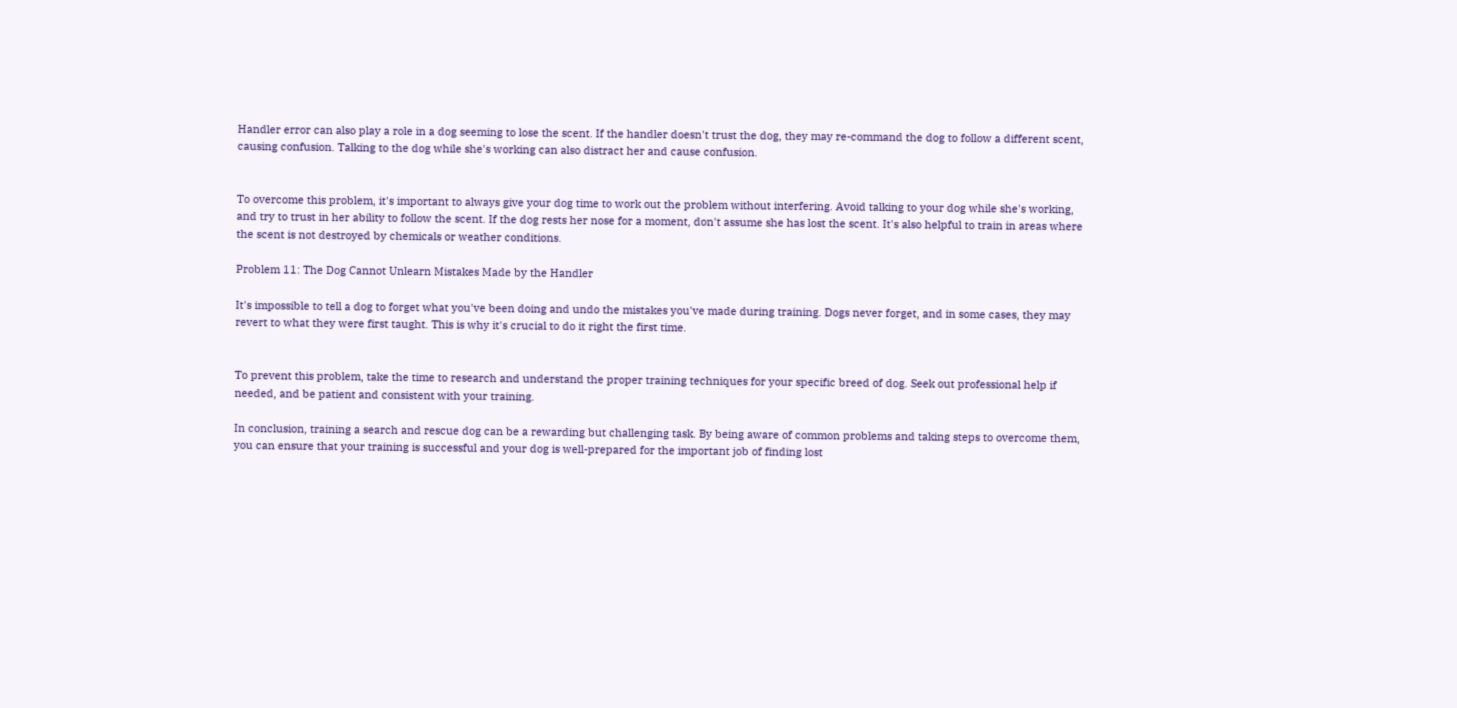Handler error can also play a role in a dog seeming to lose the scent. If the handler doesn't trust the dog, they may re-command the dog to follow a different scent, causing confusion. Talking to the dog while she's working can also distract her and cause confusion.


To overcome this problem, it's important to always give your dog time to work out the problem without interfering. Avoid talking to your dog while she's working, and try to trust in her ability to follow the scent. If the dog rests her nose for a moment, don't assume she has lost the scent. It's also helpful to train in areas where the scent is not destroyed by chemicals or weather conditions.

Problem 11: The Dog Cannot Unlearn Mistakes Made by the Handler

It's impossible to tell a dog to forget what you've been doing and undo the mistakes you've made during training. Dogs never forget, and in some cases, they may revert to what they were first taught. This is why it's crucial to do it right the first time.


To prevent this problem, take the time to research and understand the proper training techniques for your specific breed of dog. Seek out professional help if needed, and be patient and consistent with your training.

In conclusion, training a search and rescue dog can be a rewarding but challenging task. By being aware of common problems and taking steps to overcome them, you can ensure that your training is successful and your dog is well-prepared for the important job of finding lost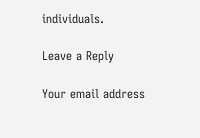individuals.

Leave a Reply

Your email address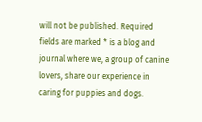will not be published. Required fields are marked * is a blog and journal where we, a group of canine lovers, share our experience in caring for puppies and dogs.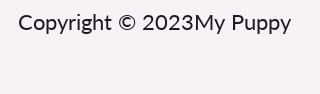Copyright © 2023My Puppy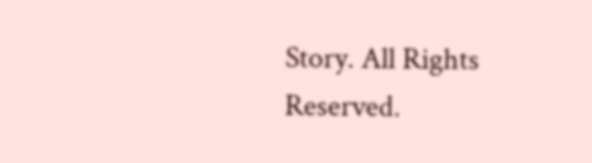Story. All Rights Reserved.